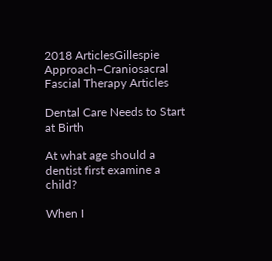2018 ArticlesGillespie Approach–Craniosacral Fascial Therapy Articles

Dental Care Needs to Start at Birth

At what age should a dentist first examine a child?

When I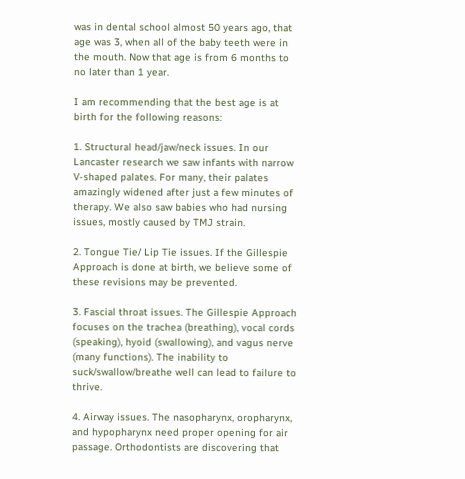was in dental school almost 50 years ago, that age was 3, when all of the baby teeth were in the mouth. Now that age is from 6 months to no later than 1 year.

I am recommending that the best age is at birth for the following reasons:

1. Structural head/jaw/neck issues. In our Lancaster research we saw infants with narrow V-shaped palates. For many, their palates amazingly widened after just a few minutes of therapy. We also saw babies who had nursing issues, mostly caused by TMJ strain.

2. Tongue Tie/ Lip Tie issues. If the Gillespie Approach is done at birth, we believe some of these revisions may be prevented.

3. Fascial throat issues. The Gillespie Approach focuses on the trachea (breathing), vocal cords (speaking), hyoid (swallowing), and vagus nerve (many functions). The inability to suck/swallow/breathe well can lead to failure to thrive.

4. Airway issues. The nasopharynx, oropharynx, and hypopharynx need proper opening for air passage. Orthodontists are discovering that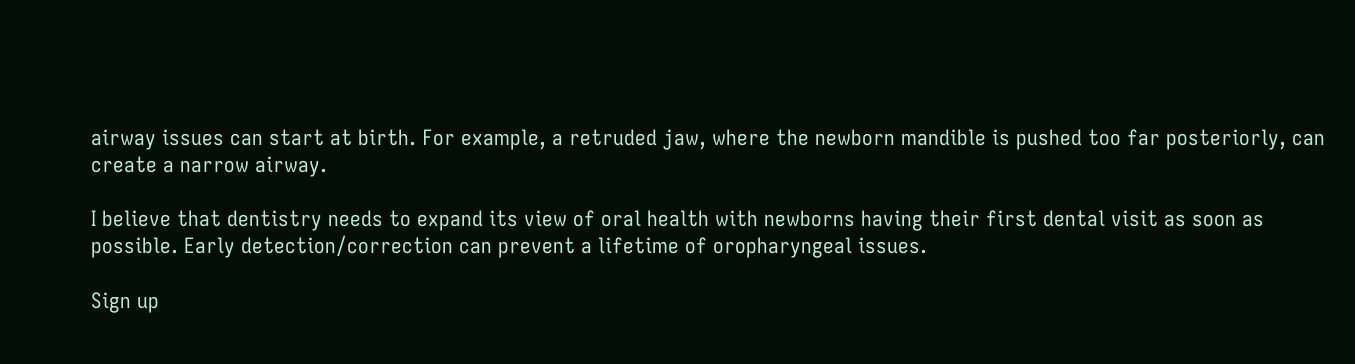airway issues can start at birth. For example, a retruded jaw, where the newborn mandible is pushed too far posteriorly, can create a narrow airway.

I believe that dentistry needs to expand its view of oral health with newborns having their first dental visit as soon as possible. Early detection/correction can prevent a lifetime of oropharyngeal issues.

Sign up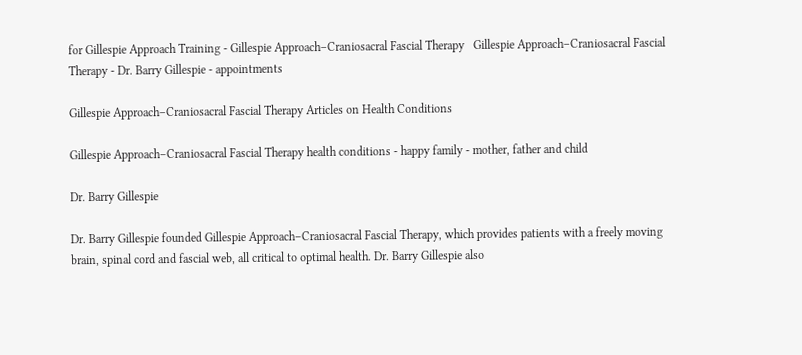for Gillespie Approach Training - Gillespie Approach–Craniosacral Fascial Therapy   Gillespie Approach–Craniosacral Fascial Therapy - Dr. Barry Gillespie - appointments

Gillespie Approach–Craniosacral Fascial Therapy Articles on Health Conditions

Gillespie Approach–Craniosacral Fascial Therapy health conditions - happy family - mother, father and child

Dr. Barry Gillespie

Dr. Barry Gillespie founded Gillespie Approach–Craniosacral Fascial Therapy, which provides patients with a freely moving brain, spinal cord and fascial web, all critical to optimal health. Dr. Barry Gillespie also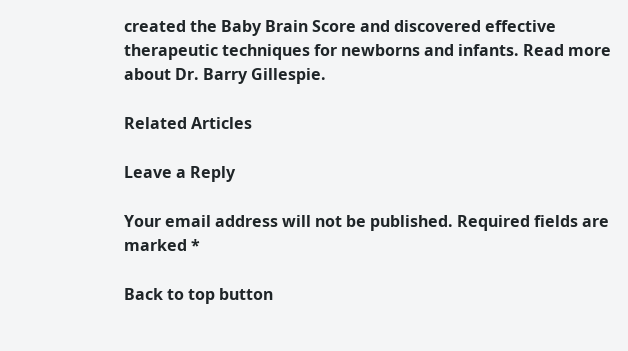created the Baby Brain Score and discovered effective therapeutic techniques for newborns and infants. Read more about Dr. Barry Gillespie.

Related Articles

Leave a Reply

Your email address will not be published. Required fields are marked *

Back to top button